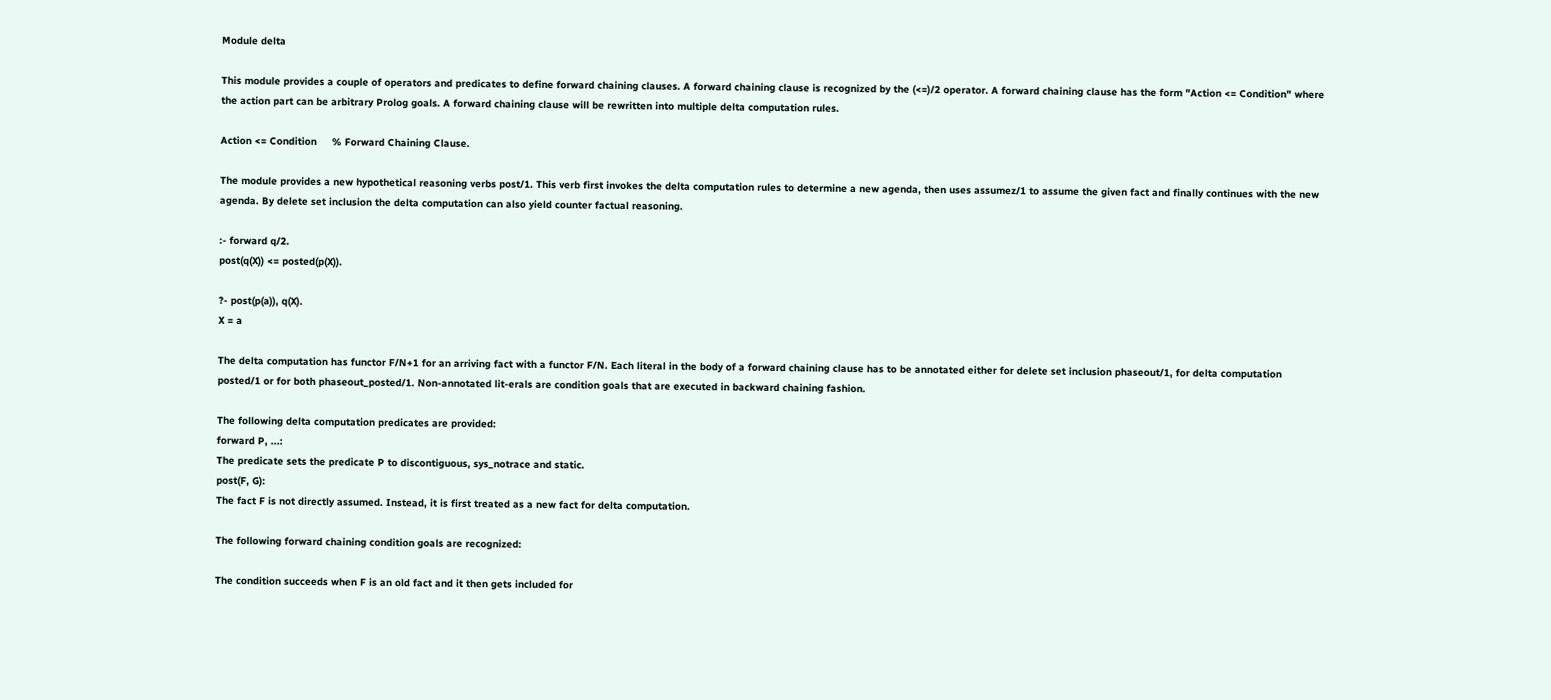Module delta

This module provides a couple of operators and predicates to define forward chaining clauses. A forward chaining clause is recognized by the (<=)/2 operator. A forward chaining clause has the form "Action <= Condition" where the action part can be arbitrary Prolog goals. A forward chaining clause will be rewritten into multiple delta computation rules.

Action <= Condition     % Forward Chaining Clause.

The module provides a new hypothetical reasoning verbs post/1. This verb first invokes the delta computation rules to determine a new agenda, then uses assumez/1 to assume the given fact and finally continues with the new agenda. By delete set inclusion the delta computation can also yield counter factual reasoning.

:- forward q/2.
post(q(X)) <= posted(p(X)).

?- post(p(a)), q(X).
X = a

The delta computation has functor F/N+1 for an arriving fact with a functor F/N. Each literal in the body of a forward chaining clause has to be annotated either for delete set inclusion phaseout/1, for delta computation posted/1 or for both phaseout_posted/1. Non-annotated lit-erals are condition goals that are executed in backward chaining fashion.

The following delta computation predicates are provided:
forward P, ...:
The predicate sets the predicate P to discontiguous, sys_notrace and static.
post(F, G):
The fact F is not directly assumed. Instead, it is first treated as a new fact for delta computation.

The following forward chaining condition goals are recognized:

The condition succeeds when F is an old fact and it then gets included for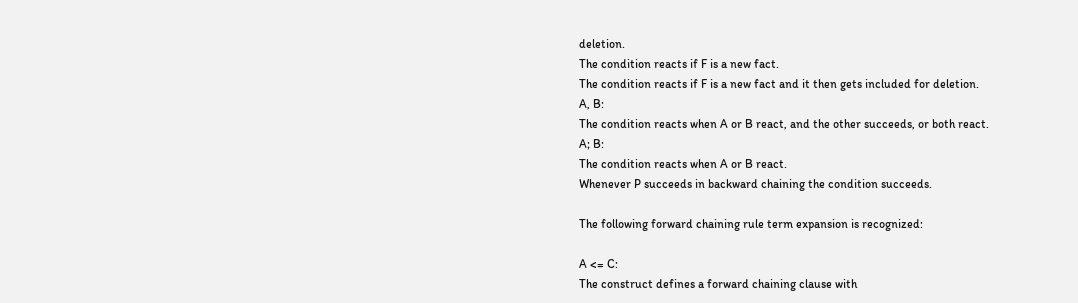deletion.
The condition reacts if F is a new fact.
The condition reacts if F is a new fact and it then gets included for deletion.
A, B:
The condition reacts when A or B react, and the other succeeds, or both react.
A; B:
The condition reacts when A or B react.
Whenever P succeeds in backward chaining the condition succeeds.

The following forward chaining rule term expansion is recognized:

A <= C:
The construct defines a forward chaining clause with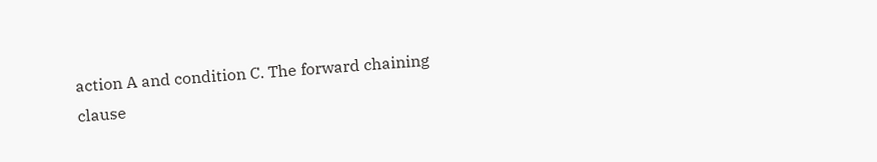action A and condition C. The forward chaining clause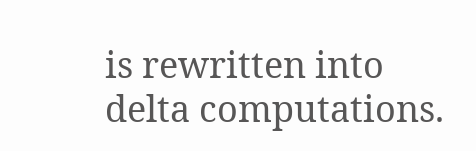is rewritten into delta computations.